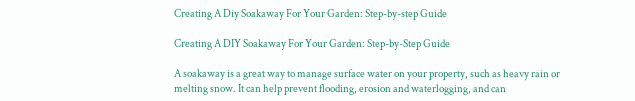Creating A Diy Soakaway For Your Garden: Step-by-step Guide

Creating A DIY Soakaway For Your Garden: Step-by-Step Guide

A soakaway is a great way to manage surface water on your property, such as heavy rain or melting snow. It can help prevent flooding, erosion and waterlogging, and can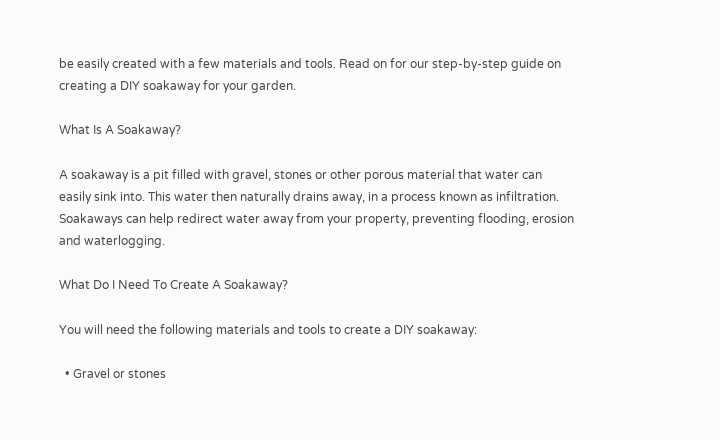be easily created with a few materials and tools. Read on for our step-by-step guide on creating a DIY soakaway for your garden.

What Is A Soakaway?

A soakaway is a pit filled with gravel, stones or other porous material that water can easily sink into. This water then naturally drains away, in a process known as infiltration. Soakaways can help redirect water away from your property, preventing flooding, erosion and waterlogging.

What Do I Need To Create A Soakaway?

You will need the following materials and tools to create a DIY soakaway:

  • Gravel or stones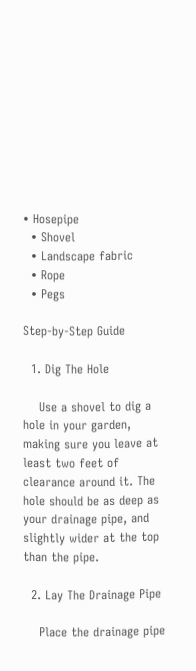• Hosepipe
  • Shovel
  • Landscape fabric
  • Rope
  • Pegs

Step-by-Step Guide

  1. Dig The Hole

    Use a shovel to dig a hole in your garden, making sure you leave at least two feet of clearance around it. The hole should be as deep as your drainage pipe, and slightly wider at the top than the pipe.

  2. Lay The Drainage Pipe

    Place the drainage pipe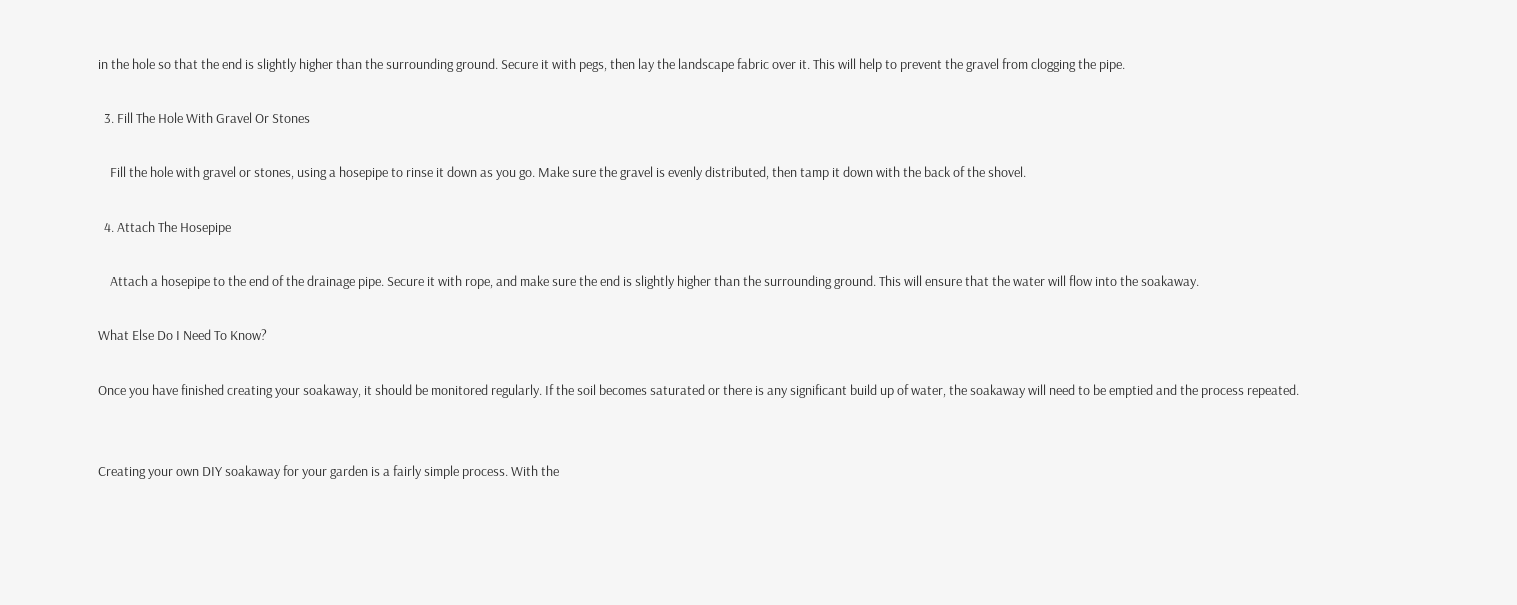in the hole so that the end is slightly higher than the surrounding ground. Secure it with pegs, then lay the landscape fabric over it. This will help to prevent the gravel from clogging the pipe.

  3. Fill The Hole With Gravel Or Stones

    Fill the hole with gravel or stones, using a hosepipe to rinse it down as you go. Make sure the gravel is evenly distributed, then tamp it down with the back of the shovel.

  4. Attach The Hosepipe

    Attach a hosepipe to the end of the drainage pipe. Secure it with rope, and make sure the end is slightly higher than the surrounding ground. This will ensure that the water will flow into the soakaway.

What Else Do I Need To Know?

Once you have finished creating your soakaway, it should be monitored regularly. If the soil becomes saturated or there is any significant build up of water, the soakaway will need to be emptied and the process repeated.


Creating your own DIY soakaway for your garden is a fairly simple process. With the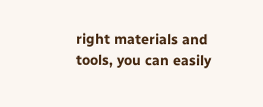right materials and tools, you can easily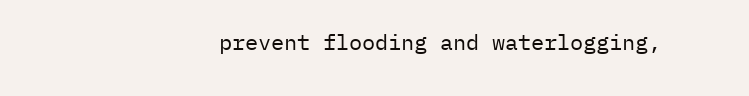prevent flooding and waterlogging,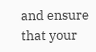and ensure that your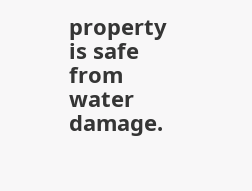property is safe from water damage.